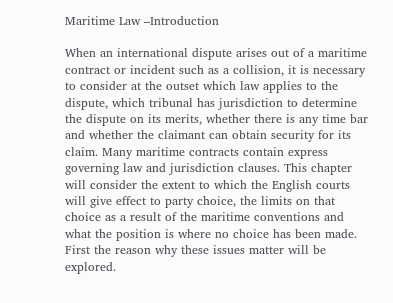Maritime Law –Introduction

When an international dispute arises out of a maritime contract or incident such as a collision, it is necessary to consider at the outset which law applies to the dispute, which tribunal has jurisdiction to determine the dispute on its merits, whether there is any time bar and whether the claimant can obtain security for its claim. Many maritime contracts contain express governing law and jurisdiction clauses. This chapter will consider the extent to which the English courts will give effect to party choice, the limits on that choice as a result of the maritime conventions and what the position is where no choice has been made. First the reason why these issues matter will be explored.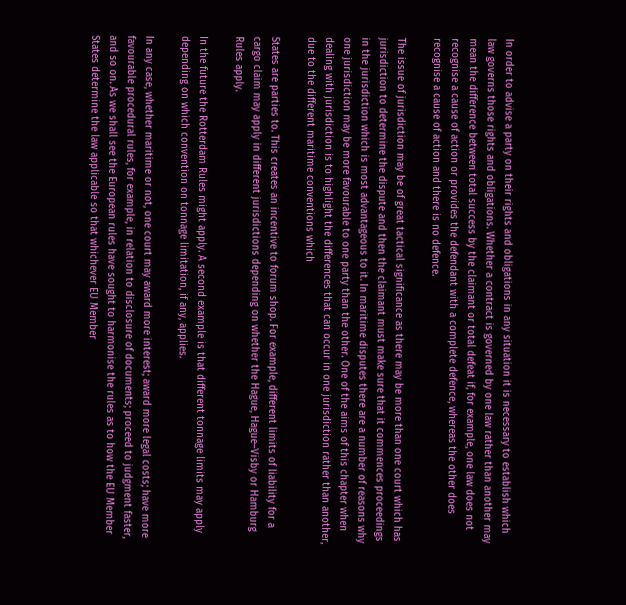In order to advise a party on their rights and obligations in any situation it is necessary to establish which law governs those rights and obligations. Whether a contract is governed by one law rather than another may mean the difference between total success by the claimant or total defeat if, for example, one law does not recognise a cause of action or provides the defendant with a complete defence, whereas the other does recognise a cause of action and there is no defence.

The issue of jurisdiction may be of great tactical significance as there may be more than one court which has jurisdiction to determine the dispute and then the claimant must make sure that it commences proceedings in the jurisdiction which is most advantageous to it. In maritime disputes there are a number of reasons why one jurisdiction may be more favourable to one party than the other. One of the aims of this chapter when dealing with jurisdiction is to highlight the differences that can occur in one jurisdiction rather than another, due to the different maritime conventions which

States are parties to. This creates an incentive to forum shop. For example, different limits of liability for a cargo claim may apply in different jurisdictions depending on whether the Hague, Hague–Visby or Hamburg Rules apply.

In the future the Rotterdam Rules might apply. A second example is that different tonnage limits may apply depending on which convention on tonnage limitation, if any, applies.

In any case, whether maritime or not, one court may award more interest; award more legal costs; have more favourable procedural rules, for example, in relation to disclosure of documents; proceed to judgment faster, and so on. As we shall see the European rules have sought to harmonise the rules as to how the EU Member States determine the law applicable so that whichever EU Member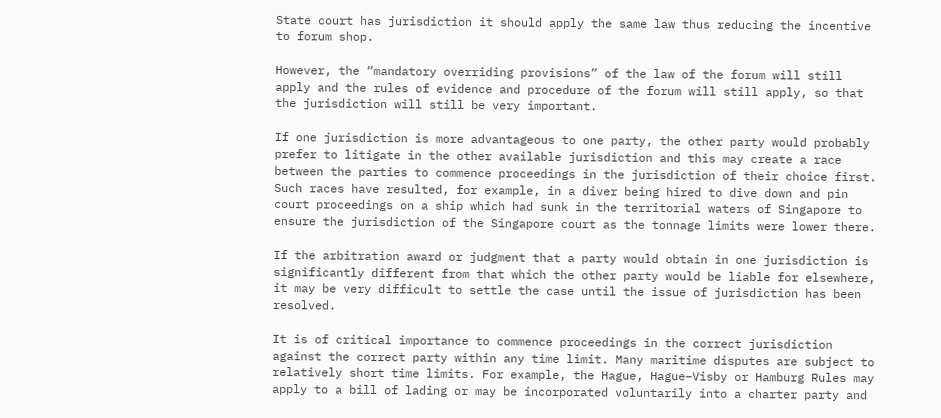State court has jurisdiction it should apply the same law thus reducing the incentive to forum shop.

However, the “mandatory overriding provisions” of the law of the forum will still apply and the rules of evidence and procedure of the forum will still apply, so that the jurisdiction will still be very important.

If one jurisdiction is more advantageous to one party, the other party would probably prefer to litigate in the other available jurisdiction and this may create a race between the parties to commence proceedings in the jurisdiction of their choice first. Such races have resulted, for example, in a diver being hired to dive down and pin court proceedings on a ship which had sunk in the territorial waters of Singapore to ensure the jurisdiction of the Singapore court as the tonnage limits were lower there.

If the arbitration award or judgment that a party would obtain in one jurisdiction is significantly different from that which the other party would be liable for elsewhere, it may be very difficult to settle the case until the issue of jurisdiction has been resolved.

It is of critical importance to commence proceedings in the correct jurisdiction against the correct party within any time limit. Many maritime disputes are subject to relatively short time limits. For example, the Hague, Hague–Visby or Hamburg Rules may apply to a bill of lading or may be incorporated voluntarily into a charter party and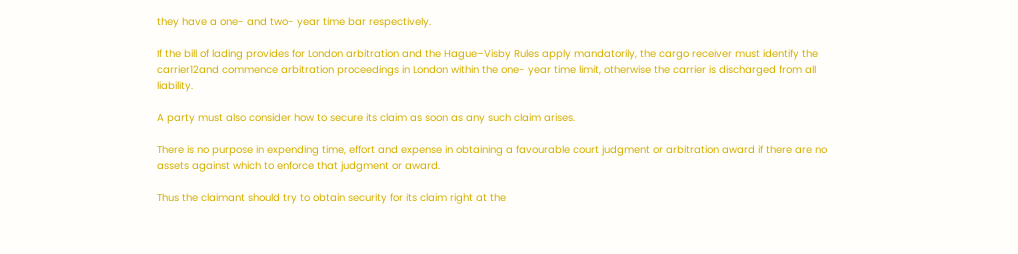they have a one- and two- year time bar respectively.

If the bill of lading provides for London arbitration and the Hague–Visby Rules apply mandatorily, the cargo receiver must identify the carrier12and commence arbitration proceedings in London within the one- year time limit, otherwise the carrier is discharged from all liability.

A party must also consider how to secure its claim as soon as any such claim arises.

There is no purpose in expending time, effort and expense in obtaining a favourable court judgment or arbitration award if there are no assets against which to enforce that judgment or award.

Thus the claimant should try to obtain security for its claim right at the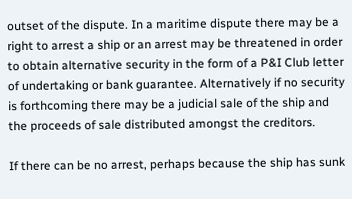outset of the dispute. In a maritime dispute there may be a right to arrest a ship or an arrest may be threatened in order to obtain alternative security in the form of a P&I Club letter of undertaking or bank guarantee. Alternatively if no security is forthcoming there may be a judicial sale of the ship and the proceeds of sale distributed amongst the creditors.

If there can be no arrest, perhaps because the ship has sunk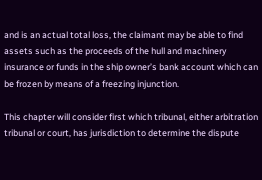and is an actual total loss, the claimant may be able to find assets such as the proceeds of the hull and machinery insurance or funds in the ship owner’s bank account which can be frozen by means of a freezing injunction.

This chapter will consider first which tribunal, either arbitration tribunal or court, has jurisdiction to determine the dispute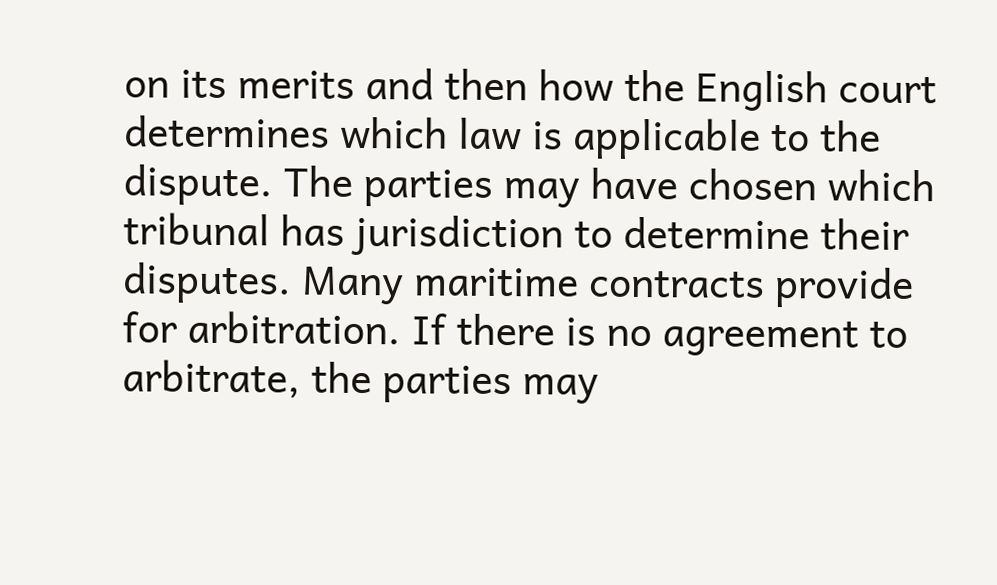on its merits and then how the English court determines which law is applicable to the dispute. The parties may have chosen which tribunal has jurisdiction to determine their disputes. Many maritime contracts provide for arbitration. If there is no agreement to arbitrate, the parties may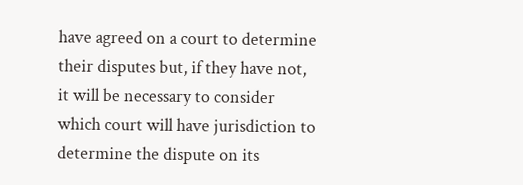have agreed on a court to determine their disputes but, if they have not, it will be necessary to consider which court will have jurisdiction to determine the dispute on its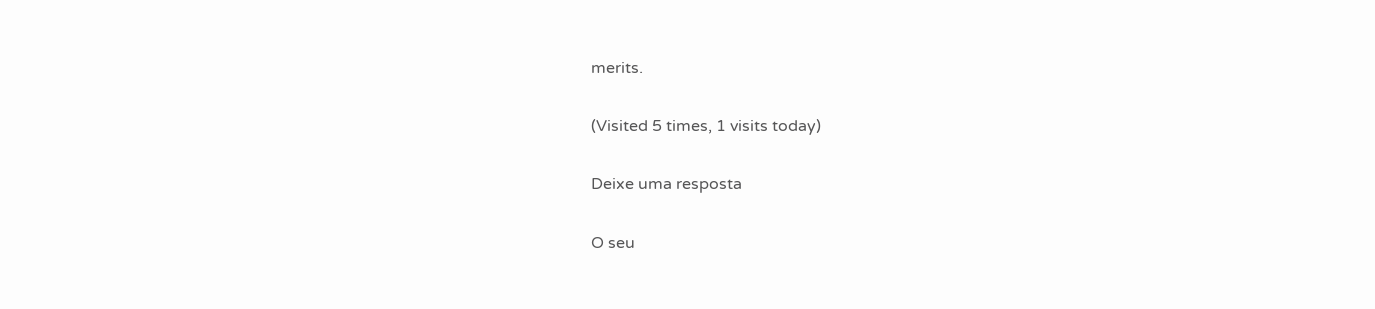merits.

(Visited 5 times, 1 visits today)

Deixe uma resposta

O seu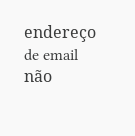endereço de email não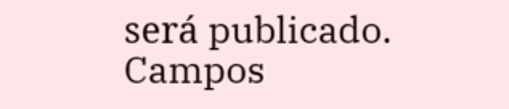será publicado. Campos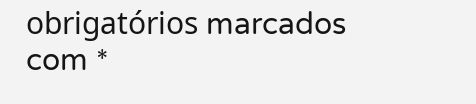obrigatórios marcados com *